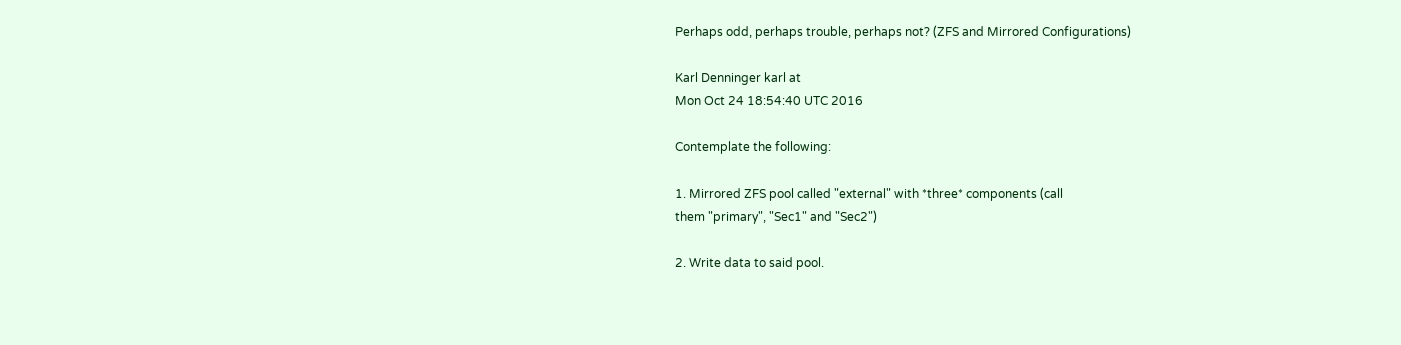Perhaps odd, perhaps trouble, perhaps not? (ZFS and Mirrored Configurations)

Karl Denninger karl at
Mon Oct 24 18:54:40 UTC 2016

Contemplate the following:

1. Mirrored ZFS pool called "external" with *three* components (call
them "primary", "Sec1" and "Sec2")

2. Write data to said pool.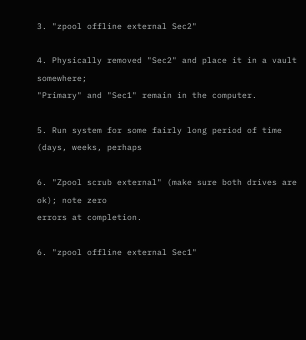3. "zpool offline external Sec2"

4. Physically removed "Sec2" and place it in a vault somewhere;
"Primary" and "Sec1" remain in the computer.

5. Run system for some fairly long period of time (days, weeks, perhaps

6. "Zpool scrub external" (make sure both drives are ok); note zero
errors at completion.

6. "zpool offline external Sec1"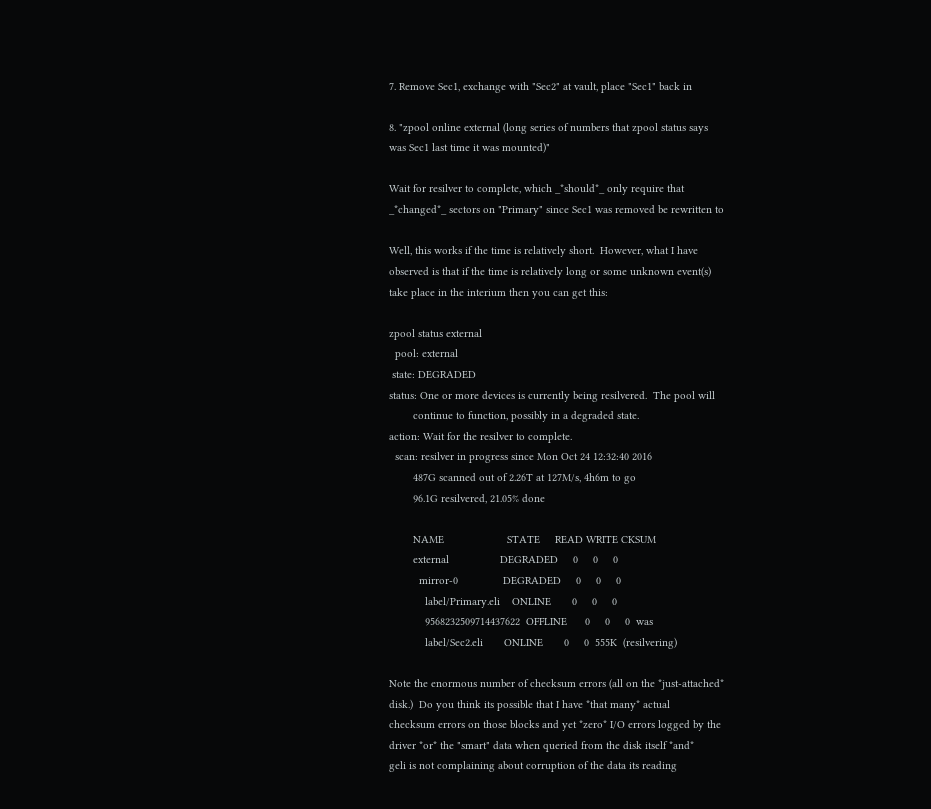7. Remove Sec1, exchange with "Sec2" at vault, place "Sec1" back in

8. "zpool online external (long series of numbers that zpool status says
was Sec1 last time it was mounted)"

Wait for resilver to complete, which _*should*_ only require that
_*changed*_ sectors on "Primary" since Sec1 was removed be rewritten to

Well, this works if the time is relatively short.  However, what I have
observed is that if the time is relatively long or some unknown event(s)
take place in the interium then you can get this:

zpool status external
  pool: external
 state: DEGRADED
status: One or more devices is currently being resilvered.  The pool will
        continue to function, possibly in a degraded state.
action: Wait for the resilver to complete.
  scan: resilver in progress since Mon Oct 24 12:32:40 2016
        487G scanned out of 2.26T at 127M/s, 4h6m to go
        96.1G resilvered, 21.05% done

        NAME                     STATE     READ WRITE CKSUM
        external                 DEGRADED     0     0     0
          mirror-0               DEGRADED     0     0     0
            label/Primary.eli    ONLINE       0     0     0
            9568232509714437622  OFFLINE      0     0     0  was
            label/Sec2.eli       ONLINE       0     0  555K  (resilvering)

Note the enormous number of checksum errors (all on the *just-attached*
disk.)  Do you think its possible that I have *that many* actual
checksum errors on those blocks and yet *zero* I/O errors logged by the
driver *or* the "smart" data when queried from the disk itself *and*
geli is not complaining about corruption of the data its reading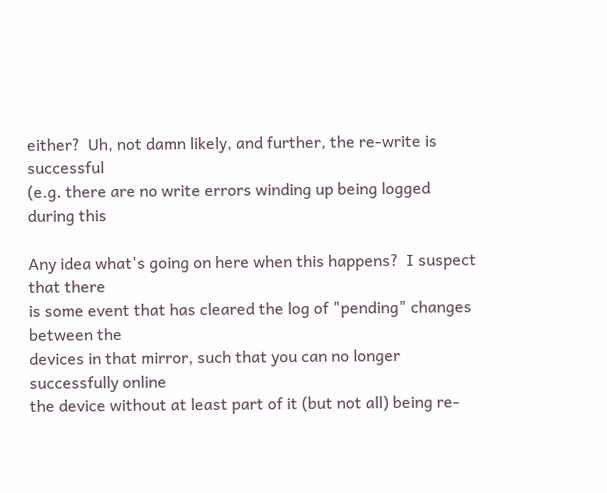either?  Uh, not damn likely, and further, the re-write is successful
(e.g. there are no write errors winding up being logged during this

Any idea what's going on here when this happens?  I suspect that there
is some event that has cleared the log of "pending" changes between the
devices in that mirror, such that you can no longer successfully online
the device without at least part of it (but not all) being re-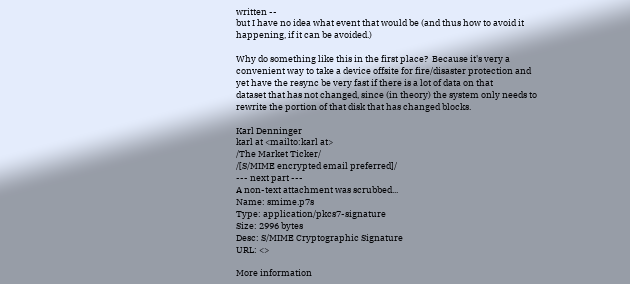written --
but I have no idea what event that would be (and thus how to avoid it
happening, if it can be avoided.)

Why do something like this in the first place?  Because it's very a
convenient way to take a device offsite for fire/disaster protection and
yet have the resync be very fast if there is a lot of data on that
dataset that has not changed, since (in theory) the system only needs to
rewrite the portion of that disk that has changed blocks.

Karl Denninger
karl at <mailto:karl at>
/The Market Ticker/
/[S/MIME encrypted email preferred]/
--- next part ---
A non-text attachment was scrubbed...
Name: smime.p7s
Type: application/pkcs7-signature
Size: 2996 bytes
Desc: S/MIME Cryptographic Signature
URL: <>

More information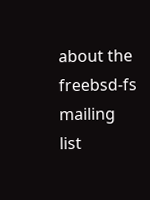about the freebsd-fs mailing list